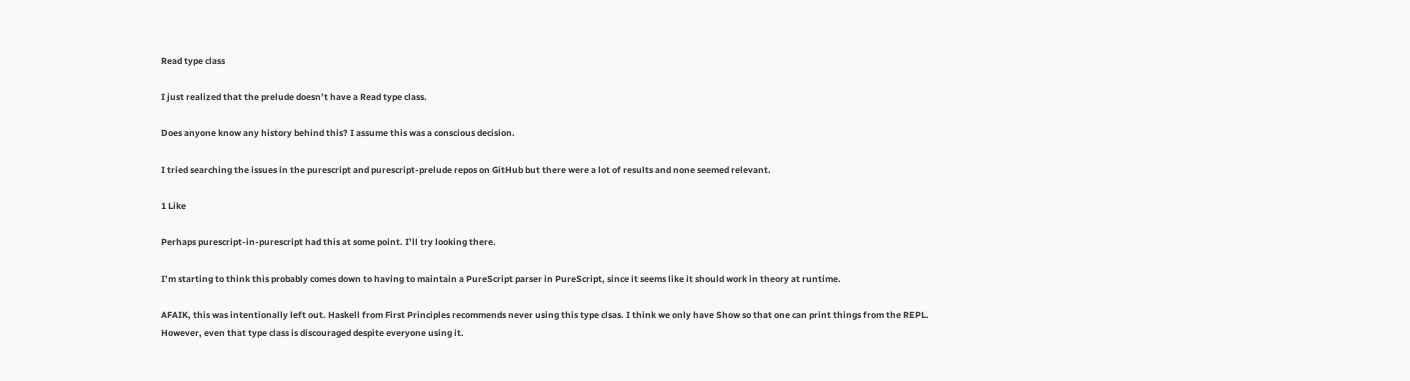Read type class

I just realized that the prelude doesn’t have a Read type class.

Does anyone know any history behind this? I assume this was a conscious decision.

I tried searching the issues in the purescript and purescript-prelude repos on GitHub but there were a lot of results and none seemed relevant.

1 Like

Perhaps purescript-in-purescript had this at some point. I’ll try looking there.

I’m starting to think this probably comes down to having to maintain a PureScript parser in PureScript, since it seems like it should work in theory at runtime.

AFAIK, this was intentionally left out. Haskell from First Principles recommends never using this type clsas. I think we only have Show so that one can print things from the REPL. However, even that type class is discouraged despite everyone using it.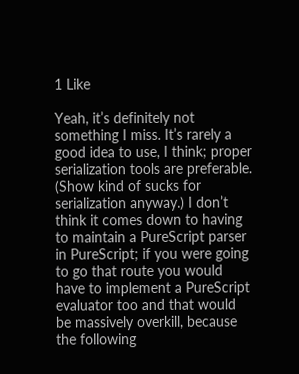1 Like

Yeah, it’s definitely not something I miss. It’s rarely a good idea to use, I think; proper serialization tools are preferable. (Show kind of sucks for serialization anyway.) I don’t think it comes down to having to maintain a PureScript parser in PureScript; if you were going to go that route you would have to implement a PureScript evaluator too and that would be massively overkill, because the following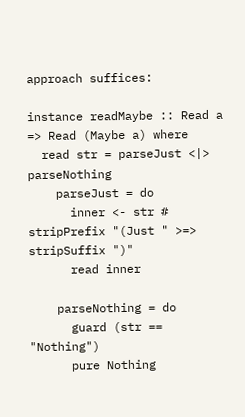approach suffices:

instance readMaybe :: Read a => Read (Maybe a) where
  read str = parseJust <|> parseNothing
    parseJust = do
      inner <- str # stripPrefix "(Just " >=> stripSuffix ")"
      read inner

    parseNothing = do
      guard (str == "Nothing")
      pure Nothing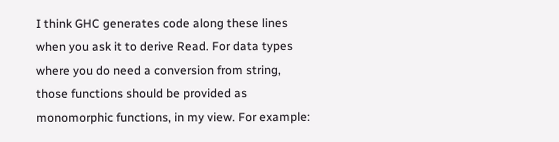I think GHC generates code along these lines when you ask it to derive Read. For data types where you do need a conversion from string, those functions should be provided as monomorphic functions, in my view. For example: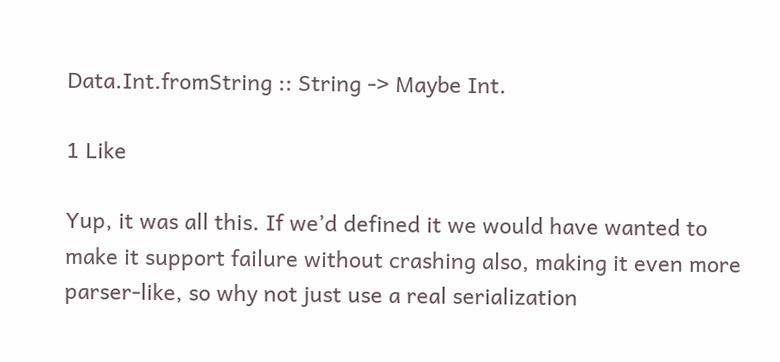Data.Int.fromString :: String -> Maybe Int.

1 Like

Yup, it was all this. If we’d defined it we would have wanted to make it support failure without crashing also, making it even more parser-like, so why not just use a real serialization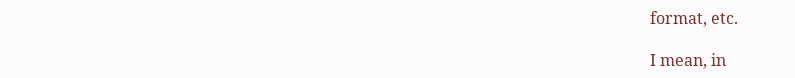format, etc.

I mean, in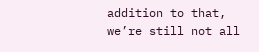addition to that, we’re still not all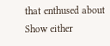that enthused about Show either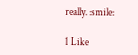really. :smile:

1 Like